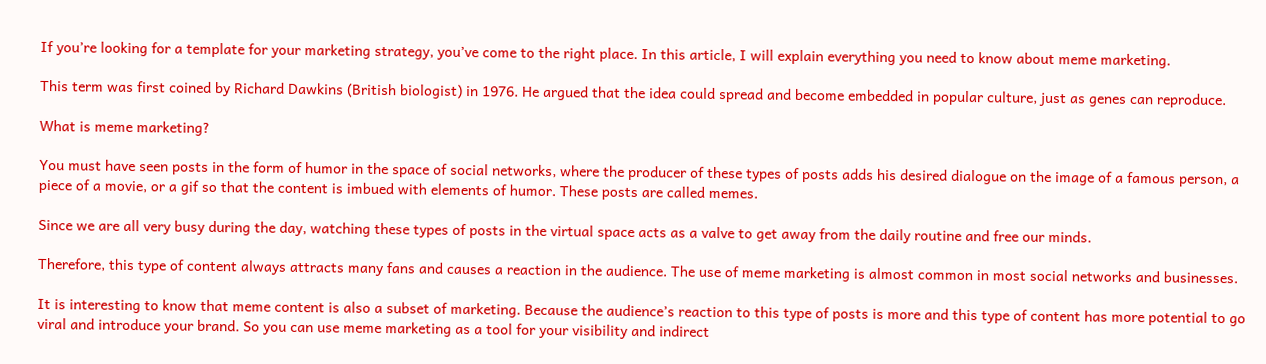If you’re looking for a template for your marketing strategy, you’ve come to the right place. In this article, I will explain everything you need to know about meme marketing.

This term was first coined by Richard Dawkins (British biologist) in 1976. He argued that the idea could spread and become embedded in popular culture, just as genes can reproduce.

What is meme marketing?

You must have seen posts in the form of humor in the space of social networks, where the producer of these types of posts adds his desired dialogue on the image of a famous person, a piece of a movie, or a gif so that the content is imbued with elements of humor. These posts are called memes.

Since we are all very busy during the day, watching these types of posts in the virtual space acts as a valve to get away from the daily routine and free our minds.

Therefore, this type of content always attracts many fans and causes a reaction in the audience. The use of meme marketing is almost common in most social networks and businesses.

It is interesting to know that meme content is also a subset of marketing. Because the audience’s reaction to this type of posts is more and this type of content has more potential to go viral and introduce your brand. So you can use meme marketing as a tool for your visibility and indirect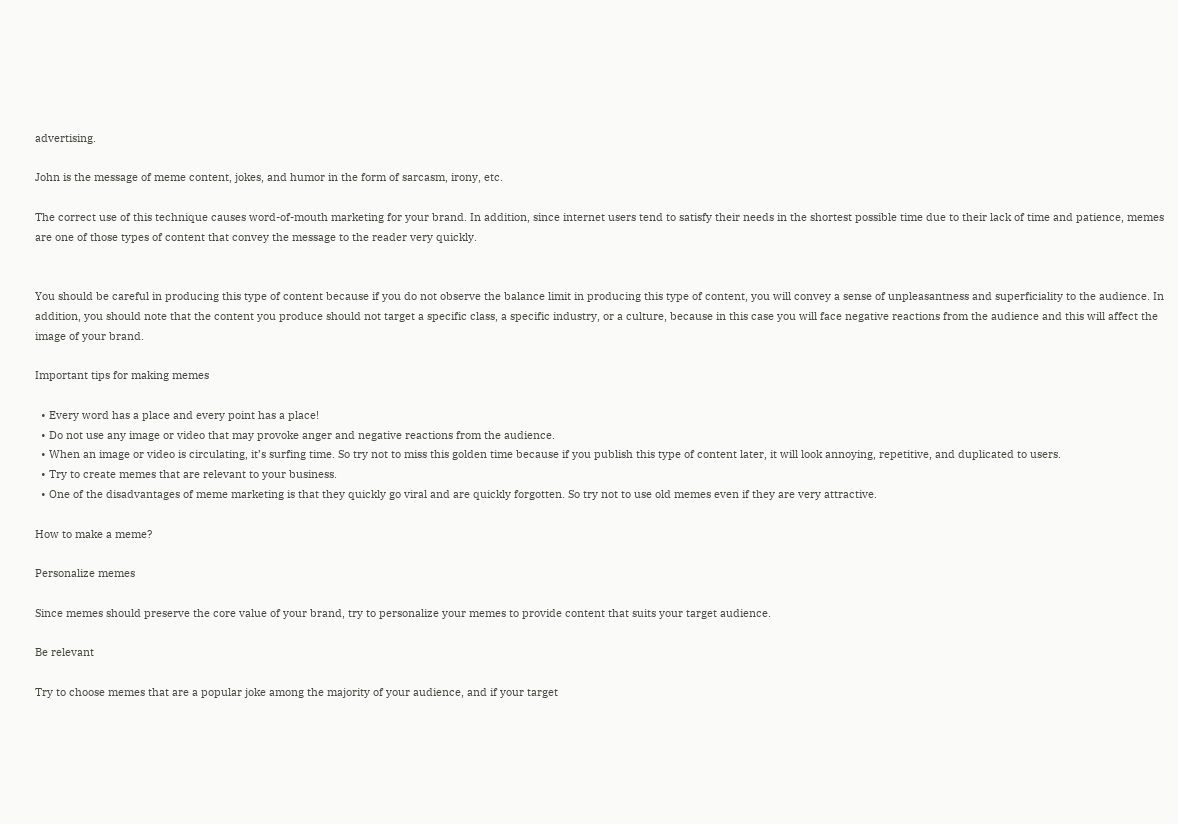advertising.

John is the message of meme content, jokes, and humor in the form of sarcasm, irony, etc.

The correct use of this technique causes word-of-mouth marketing for your brand. In addition, since internet users tend to satisfy their needs in the shortest possible time due to their lack of time and patience, memes are one of those types of content that convey the message to the reader very quickly.


You should be careful in producing this type of content because if you do not observe the balance limit in producing this type of content, you will convey a sense of unpleasantness and superficiality to the audience. In addition, you should note that the content you produce should not target a specific class, a specific industry, or a culture, because in this case you will face negative reactions from the audience and this will affect the image of your brand.

Important tips for making memes

  • Every word has a place and every point has a place!
  • Do not use any image or video that may provoke anger and negative reactions from the audience.
  • When an image or video is circulating, it’s surfing time. So try not to miss this golden time because if you publish this type of content later, it will look annoying, repetitive, and duplicated to users.
  • Try to create memes that are relevant to your business.
  • One of the disadvantages of meme marketing is that they quickly go viral and are quickly forgotten. So try not to use old memes even if they are very attractive.

How to make a meme?

Personalize memes

Since memes should preserve the core value of your brand, try to personalize your memes to provide content that suits your target audience.

Be relevant

Try to choose memes that are a popular joke among the majority of your audience, and if your target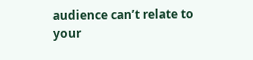audience can’t relate to your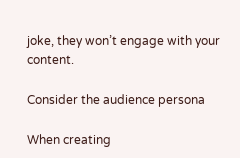joke, they won’t engage with your content.

Consider the audience persona

When creating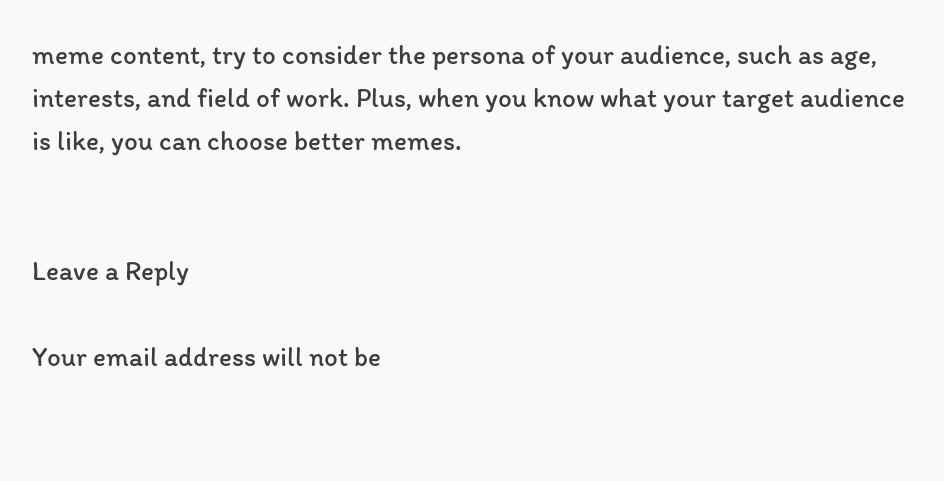meme content, try to consider the persona of your audience, such as age, interests, and field of work. Plus, when you know what your target audience is like, you can choose better memes.


Leave a Reply

Your email address will not be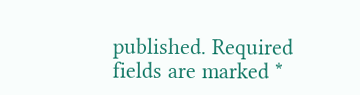published. Required fields are marked *